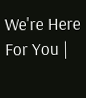We're Here For You |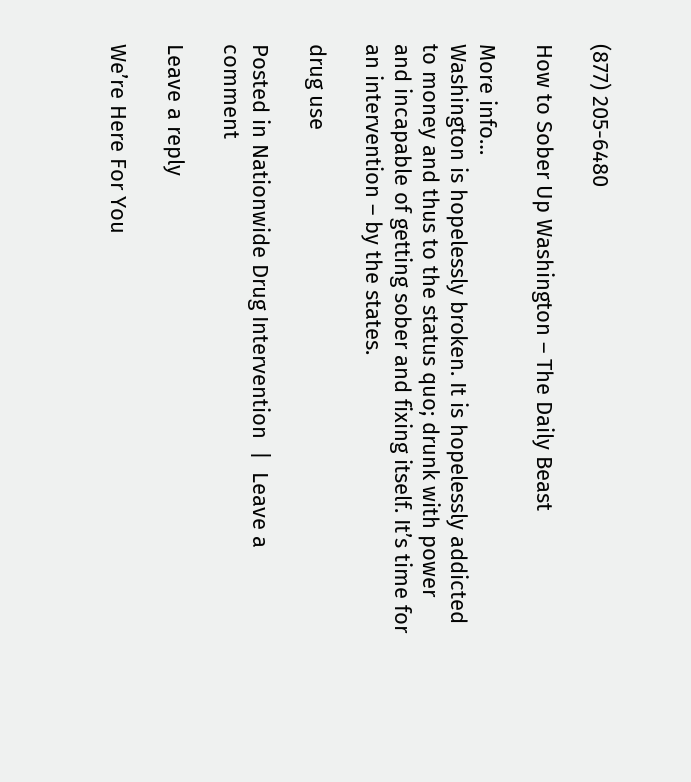(877) 205-6480

How to Sober Up Washington – The Daily Beast

More info…
Washington is hopelessly broken. It is hopelessly addicted to money and thus to the status quo; drunk with power and incapable of getting sober and fixing itself. It’s time for an intervention – by the states.

drug use

Posted in Nationwide Drug Intervention  |  Leave a comment

Leave a reply

We’re Here For You